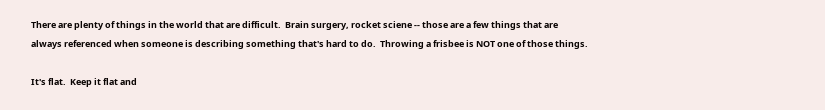There are plenty of things in the world that are difficult.  Brain surgery, rocket sciene -- those are a few things that are always referenced when someone is describing something that's hard to do.  Throwing a frisbee is NOT one of those things.

It's flat.  Keep it flat and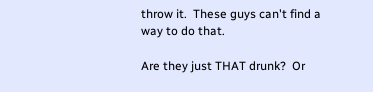throw it.  These guys can't find a way to do that.

Are they just THAT drunk?  Or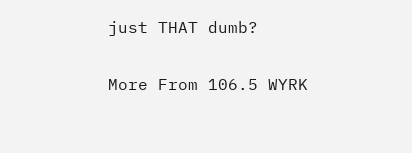just THAT dumb?

More From 106.5 WYRK